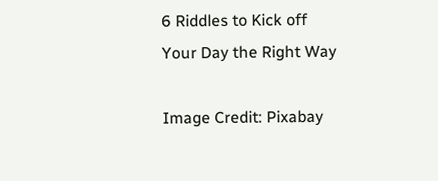6 Riddles to Kick off Your Day the Right Way

Image Credit: Pixabay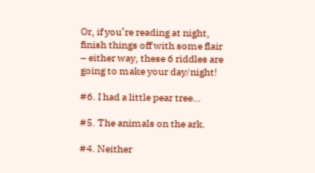Or, if you’re reading at night, finish things off with some flair – either way, these 6 riddles are going to make your day/night!

#6. I had a little pear tree…

#5. The animals on the ark.

#4. Neither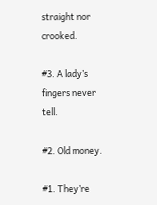straight nor crooked.

#3. A lady’s fingers never tell.

#2. Old money.

#1. They’re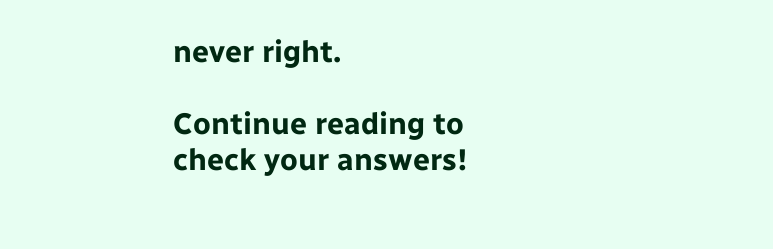never right.

Continue reading to check your answers!